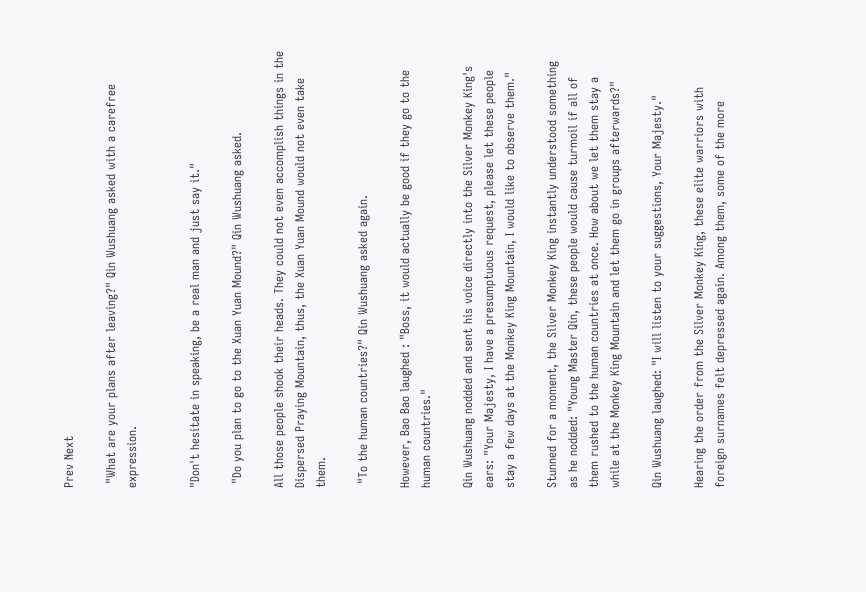Prev Next

 "What are your plans after leaving?" Qin Wushuang asked with a carefree expression.


"Don't hesitate in speaking, be a real man and just say it."

 "Do you plan to go to the Xuan Yuan Mound?" Qin Wushuang asked.

All those people shook their heads. They could not even accomplish things in the Dispersed Praying Mountain, thus, the Xuan Yuan Mound would not even take them.

 "To the human countries?" Qin Wushuang asked again.

However, Bao Bao laughed : "Boss, it would actually be good if they go to the human countries."

Qin Wushuang nodded and sent his voice directly into the Silver Monkey King's ears: "Your Majesty, I have a presumptuous request, please let these people stay a few days at the Monkey King Mountain, I would like to observe them."

Stunned for a moment, the Silver Monkey King instantly understood something as he nodded: "Young Master Qin, these people would cause turmoil if all of them rushed to the human countries at once. How about we let them stay a while at the Monkey King Mountain and let them go in groups afterwards?"

Qin Wushuang laughed: "I will listen to your suggestions, Your Majesty."

Hearing the order from the Silver Monkey King, these elite warriors with foreign surnames felt depressed again. Among them, some of the more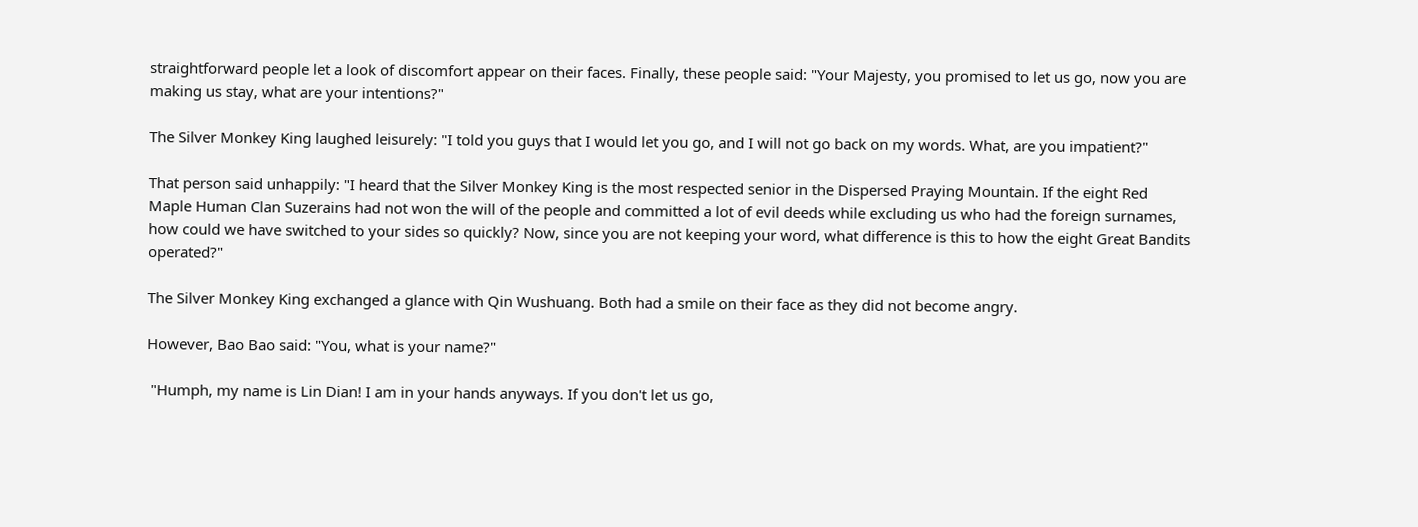straightforward people let a look of discomfort appear on their faces. Finally, these people said: "Your Majesty, you promised to let us go, now you are making us stay, what are your intentions?"

The Silver Monkey King laughed leisurely: "I told you guys that I would let you go, and I will not go back on my words. What, are you impatient?"

That person said unhappily: "I heard that the Silver Monkey King is the most respected senior in the Dispersed Praying Mountain. If the eight Red Maple Human Clan Suzerains had not won the will of the people and committed a lot of evil deeds while excluding us who had the foreign surnames, how could we have switched to your sides so quickly? Now, since you are not keeping your word, what difference is this to how the eight Great Bandits operated?"

The Silver Monkey King exchanged a glance with Qin Wushuang. Both had a smile on their face as they did not become angry.

However, Bao Bao said: "You, what is your name?"

 "Humph, my name is Lin Dian! I am in your hands anyways. If you don't let us go,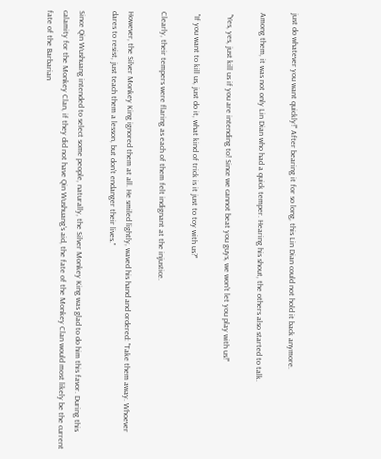just do whatever you want quickly!" After bearing it for so long, this Lin Dian could not hold it back anymore.

Among them, it was not only Lin Dian who had a quick temper. Hearing his shout, the others also started to talk.

 "Yes, yes, just kill us if you are intending to! Since we cannot beat you guys, we won't let you play with us!"

 "If you want to kill us, just do it, what kind of trick is it just to toy with us?"

Clearly, their tempers were flaring as each of them felt indignant at the injustice.

However, the Silver Monkey King ignored them at all. He smiled lightly, waved his hand and ordered: "Take them away. Whoever dares to resist, just teach them a lesson, but don't endanger their lives."

Since Qin Wushuang intended to select some people, naturally, the Silver Monkey King was glad to do him this favor. During this calamity for the Monkey Clan, if they did not have Qin Wushuang's aid, the fate of the Monkey Clan would most likely be the current fate of the Barbarian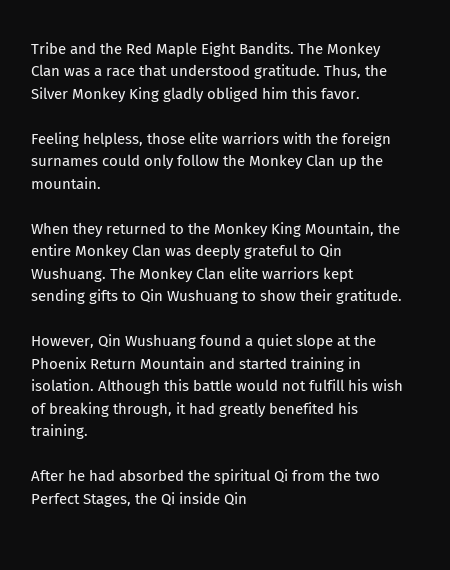Tribe and the Red Maple Eight Bandits. The Monkey Clan was a race that understood gratitude. Thus, the Silver Monkey King gladly obliged him this favor.

Feeling helpless, those elite warriors with the foreign surnames could only follow the Monkey Clan up the mountain.

When they returned to the Monkey King Mountain, the entire Monkey Clan was deeply grateful to Qin Wushuang. The Monkey Clan elite warriors kept sending gifts to Qin Wushuang to show their gratitude.

However, Qin Wushuang found a quiet slope at the Phoenix Return Mountain and started training in isolation. Although this battle would not fulfill his wish of breaking through, it had greatly benefited his training.

After he had absorbed the spiritual Qi from the two Perfect Stages, the Qi inside Qin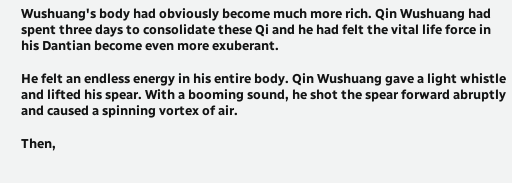Wushuang's body had obviously become much more rich. Qin Wushuang had spent three days to consolidate these Qi and he had felt the vital life force in his Dantian become even more exuberant.

He felt an endless energy in his entire body. Qin Wushuang gave a light whistle and lifted his spear. With a booming sound, he shot the spear forward abruptly and caused a spinning vortex of air.

Then,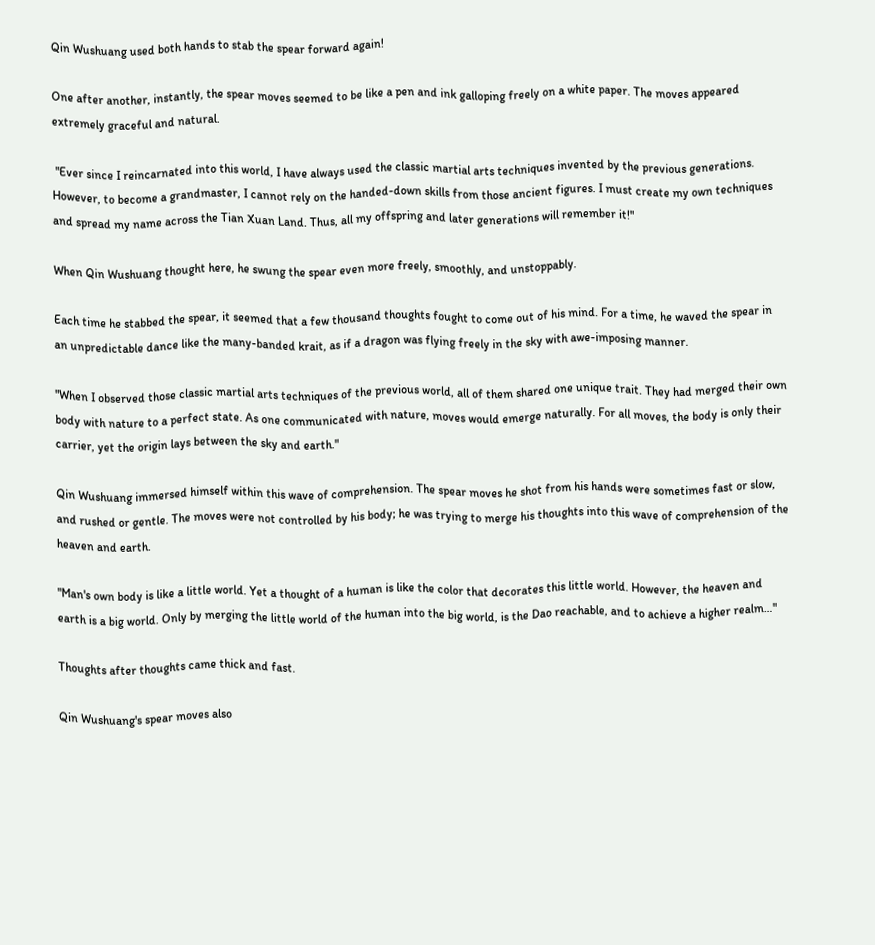Qin Wushuang used both hands to stab the spear forward again!

One after another, instantly, the spear moves seemed to be like a pen and ink galloping freely on a white paper. The moves appeared extremely graceful and natural.

 "Ever since I reincarnated into this world, I have always used the classic martial arts techniques invented by the previous generations. However, to become a grandmaster, I cannot rely on the handed-down skills from those ancient figures. I must create my own techniques and spread my name across the Tian Xuan Land. Thus, all my offspring and later generations will remember it!"

When Qin Wushuang thought here, he swung the spear even more freely, smoothly, and unstoppably.

Each time he stabbed the spear, it seemed that a few thousand thoughts fought to come out of his mind. For a time, he waved the spear in an unpredictable dance like the many-banded krait, as if a dragon was flying freely in the sky with awe-imposing manner.

"When I observed those classic martial arts techniques of the previous world, all of them shared one unique trait. They had merged their own body with nature to a perfect state. As one communicated with nature, moves would emerge naturally. For all moves, the body is only their carrier, yet the origin lays between the sky and earth."

Qin Wushuang immersed himself within this wave of comprehension. The spear moves he shot from his hands were sometimes fast or slow, and rushed or gentle. The moves were not controlled by his body; he was trying to merge his thoughts into this wave of comprehension of the heaven and earth.

"Man's own body is like a little world. Yet a thought of a human is like the color that decorates this little world. However, the heaven and earth is a big world. Only by merging the little world of the human into the big world, is the Dao reachable, and to achieve a higher realm…"

Thoughts after thoughts came thick and fast.

Qin Wushuang's spear moves also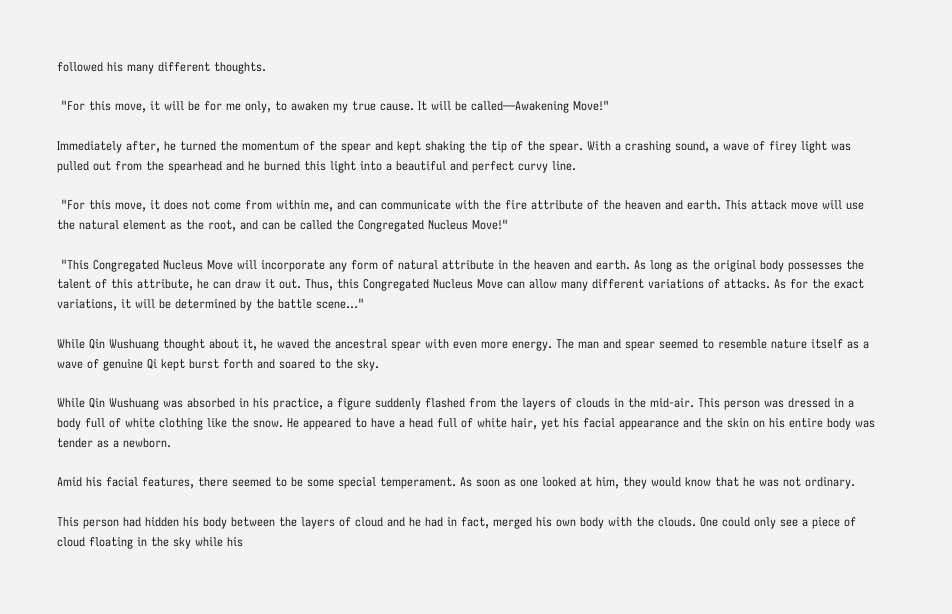followed his many different thoughts.

 "For this move, it will be for me only, to awaken my true cause. It will be called—Awakening Move!"

Immediately after, he turned the momentum of the spear and kept shaking the tip of the spear. With a crashing sound, a wave of firey light was pulled out from the spearhead and he burned this light into a beautiful and perfect curvy line.

 "For this move, it does not come from within me, and can communicate with the fire attribute of the heaven and earth. This attack move will use the natural element as the root, and can be called the Congregated Nucleus Move!"

 "This Congregated Nucleus Move will incorporate any form of natural attribute in the heaven and earth. As long as the original body possesses the talent of this attribute, he can draw it out. Thus, this Congregated Nucleus Move can allow many different variations of attacks. As for the exact variations, it will be determined by the battle scene…"

While Qin Wushuang thought about it, he waved the ancestral spear with even more energy. The man and spear seemed to resemble nature itself as a wave of genuine Qi kept burst forth and soared to the sky.

While Qin Wushuang was absorbed in his practice, a figure suddenly flashed from the layers of clouds in the mid-air. This person was dressed in a body full of white clothing like the snow. He appeared to have a head full of white hair, yet his facial appearance and the skin on his entire body was tender as a newborn.

Amid his facial features, there seemed to be some special temperament. As soon as one looked at him, they would know that he was not ordinary.

This person had hidden his body between the layers of cloud and he had in fact, merged his own body with the clouds. One could only see a piece of cloud floating in the sky while his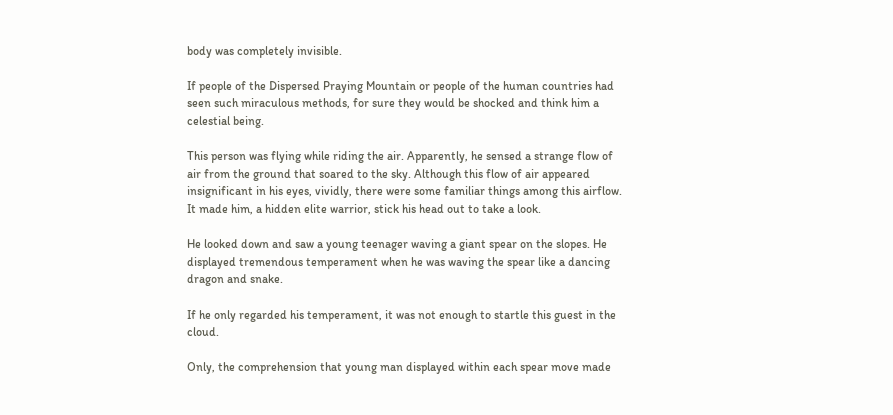body was completely invisible.

If people of the Dispersed Praying Mountain or people of the human countries had seen such miraculous methods, for sure they would be shocked and think him a celestial being.

This person was flying while riding the air. Apparently, he sensed a strange flow of air from the ground that soared to the sky. Although this flow of air appeared insignificant in his eyes, vividly, there were some familiar things among this airflow. It made him, a hidden elite warrior, stick his head out to take a look.

He looked down and saw a young teenager waving a giant spear on the slopes. He displayed tremendous temperament when he was waving the spear like a dancing dragon and snake.

If he only regarded his temperament, it was not enough to startle this guest in the cloud.

Only, the comprehension that young man displayed within each spear move made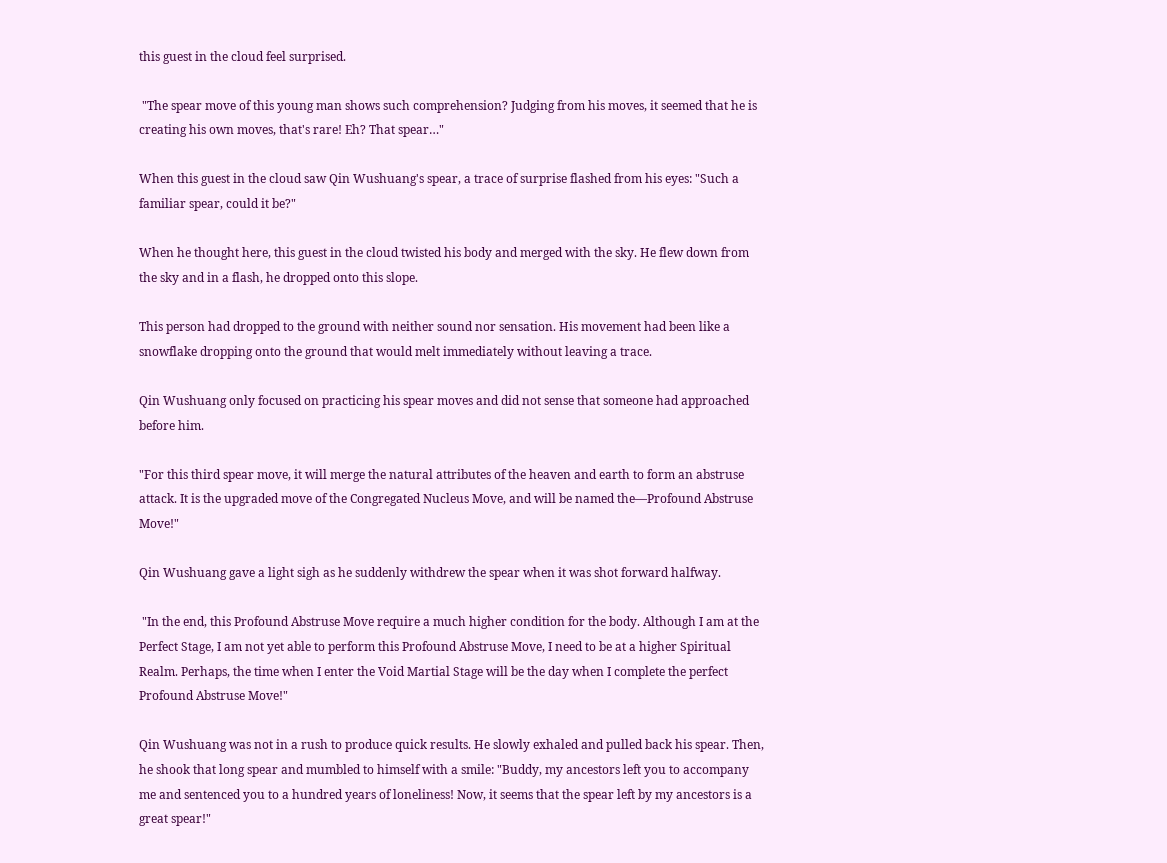this guest in the cloud feel surprised.

 "The spear move of this young man shows such comprehension? Judging from his moves, it seemed that he is creating his own moves, that's rare! Eh? That spear…"

When this guest in the cloud saw Qin Wushuang's spear, a trace of surprise flashed from his eyes: "Such a familiar spear, could it be?"

When he thought here, this guest in the cloud twisted his body and merged with the sky. He flew down from the sky and in a flash, he dropped onto this slope.

This person had dropped to the ground with neither sound nor sensation. His movement had been like a snowflake dropping onto the ground that would melt immediately without leaving a trace.

Qin Wushuang only focused on practicing his spear moves and did not sense that someone had approached before him.

"For this third spear move, it will merge the natural attributes of the heaven and earth to form an abstruse attack. It is the upgraded move of the Congregated Nucleus Move, and will be named the—Profound Abstruse Move!"

Qin Wushuang gave a light sigh as he suddenly withdrew the spear when it was shot forward halfway.

 "In the end, this Profound Abstruse Move require a much higher condition for the body. Although I am at the Perfect Stage, I am not yet able to perform this Profound Abstruse Move, I need to be at a higher Spiritual Realm. Perhaps, the time when I enter the Void Martial Stage will be the day when I complete the perfect Profound Abstruse Move!"

Qin Wushuang was not in a rush to produce quick results. He slowly exhaled and pulled back his spear. Then, he shook that long spear and mumbled to himself with a smile: "Buddy, my ancestors left you to accompany me and sentenced you to a hundred years of loneliness! Now, it seems that the spear left by my ancestors is a great spear!"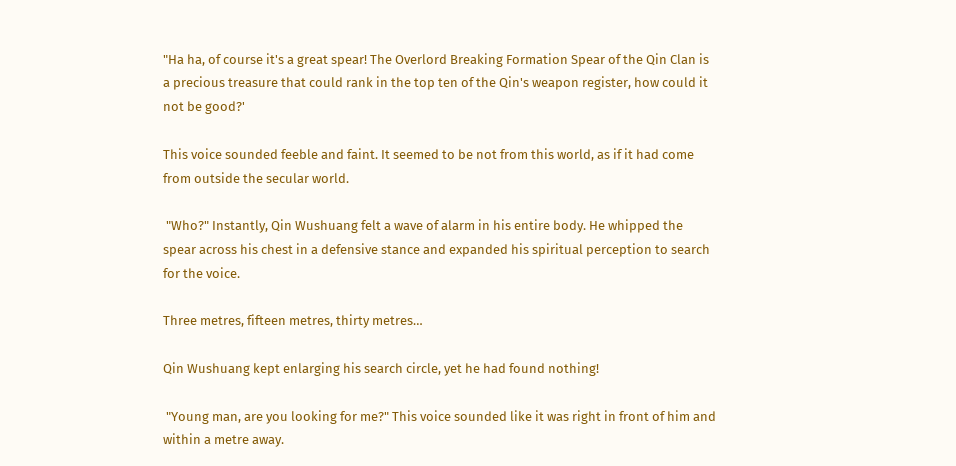"Ha ha, of course it's a great spear! The Overlord Breaking Formation Spear of the Qin Clan is a precious treasure that could rank in the top ten of the Qin's weapon register, how could it not be good?'

This voice sounded feeble and faint. It seemed to be not from this world, as if it had come from outside the secular world.

 "Who?" Instantly, Qin Wushuang felt a wave of alarm in his entire body. He whipped the spear across his chest in a defensive stance and expanded his spiritual perception to search for the voice.

Three metres, fifteen metres, thirty metres…

Qin Wushuang kept enlarging his search circle, yet he had found nothing!

 "Young man, are you looking for me?" This voice sounded like it was right in front of him and within a metre away.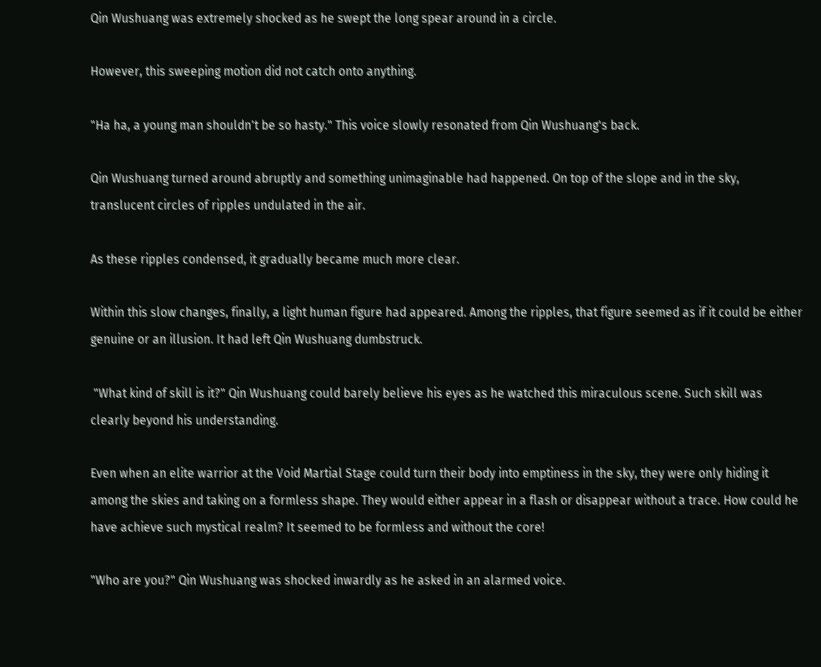Qin Wushuang was extremely shocked as he swept the long spear around in a circle.

However, this sweeping motion did not catch onto anything.

"Ha ha, a young man shouldn't be so hasty." This voice slowly resonated from Qin Wushuang's back.

Qin Wushuang turned around abruptly and something unimaginable had happened. On top of the slope and in the sky, translucent circles of ripples undulated in the air.

As these ripples condensed, it gradually became much more clear.

Within this slow changes, finally, a light human figure had appeared. Among the ripples, that figure seemed as if it could be either genuine or an illusion. It had left Qin Wushuang dumbstruck.

 "What kind of skill is it?" Qin Wushuang could barely believe his eyes as he watched this miraculous scene. Such skill was clearly beyond his understanding.

Even when an elite warrior at the Void Martial Stage could turn their body into emptiness in the sky, they were only hiding it among the skies and taking on a formless shape. They would either appear in a flash or disappear without a trace. How could he have achieve such mystical realm? It seemed to be formless and without the core!

"Who are you?" Qin Wushuang was shocked inwardly as he asked in an alarmed voice.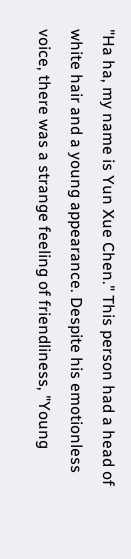"Ha ha, my name is Yun Xue Chen." This person had a head of white hair and a young appearance. Despite his emotionless voice, there was a strange feeling of friendliness, "Young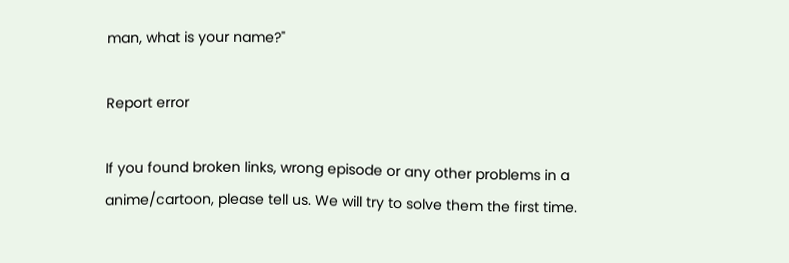man, what is your name?"

Report error

If you found broken links, wrong episode or any other problems in a anime/cartoon, please tell us. We will try to solve them the first time.